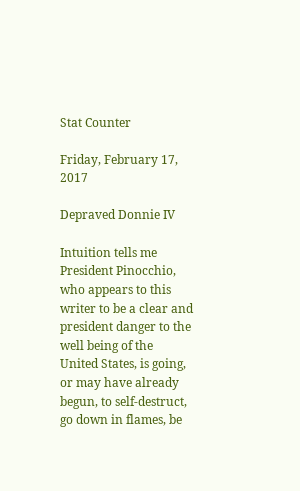Stat Counter

Friday, February 17, 2017

Depraved Donnie IV

Intuition tells me President Pinocchio, who appears to this writer to be a clear and president danger to the well being of the United States, is going, or may have already begun, to self-destruct, go down in flames, be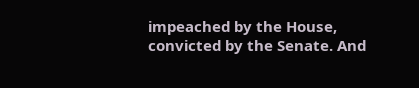impeached by the House, convicted by the Senate. And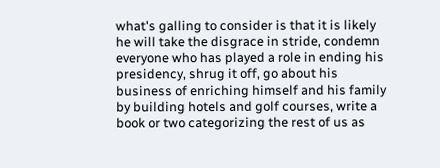what's galling to consider is that it is likely he will take the disgrace in stride, condemn everyone who has played a role in ending his presidency, shrug it off, go about his business of enriching himself and his family by building hotels and golf courses, write a book or two categorizing the rest of us as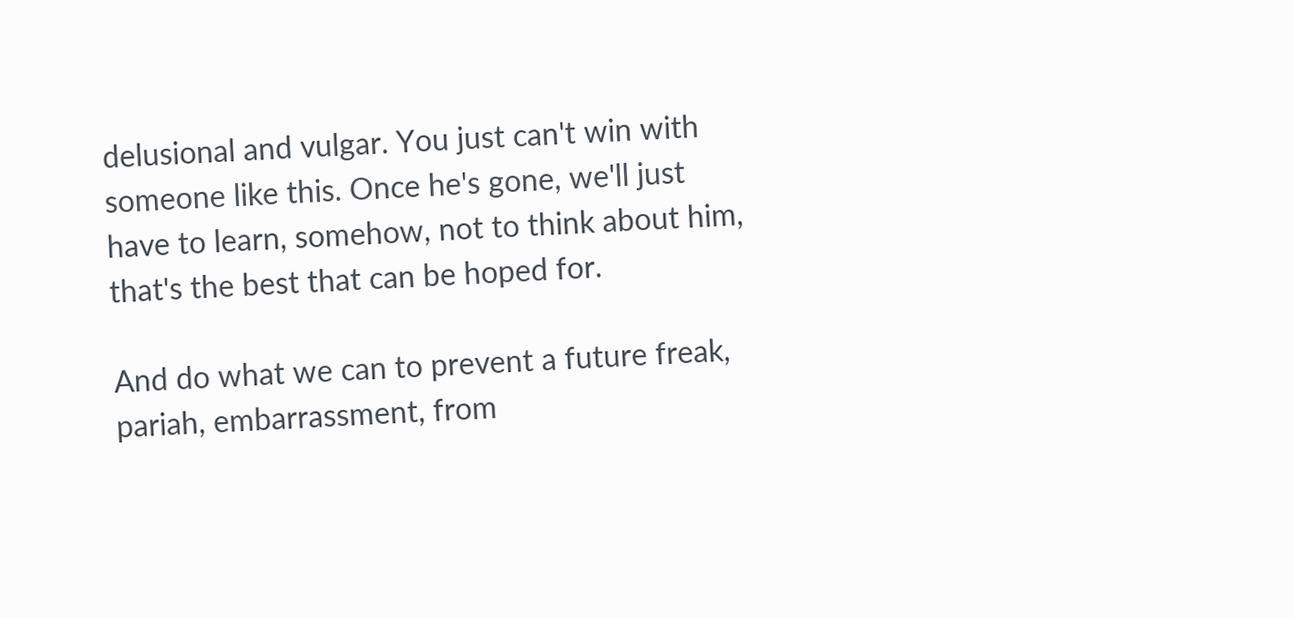delusional and vulgar. You just can't win with someone like this. Once he's gone, we'll just have to learn, somehow, not to think about him, that's the best that can be hoped for.

And do what we can to prevent a future freak, pariah, embarrassment, from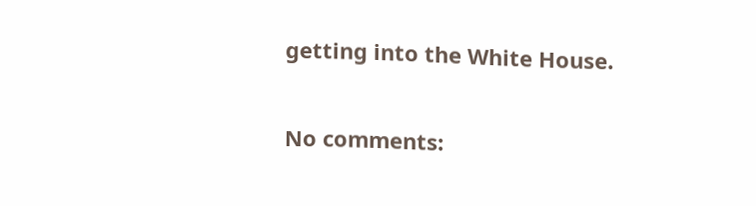getting into the White House.

No comments: